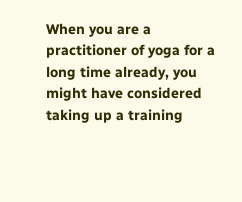When you are a practitioner of yoga for a long time already, you might have considered taking up a training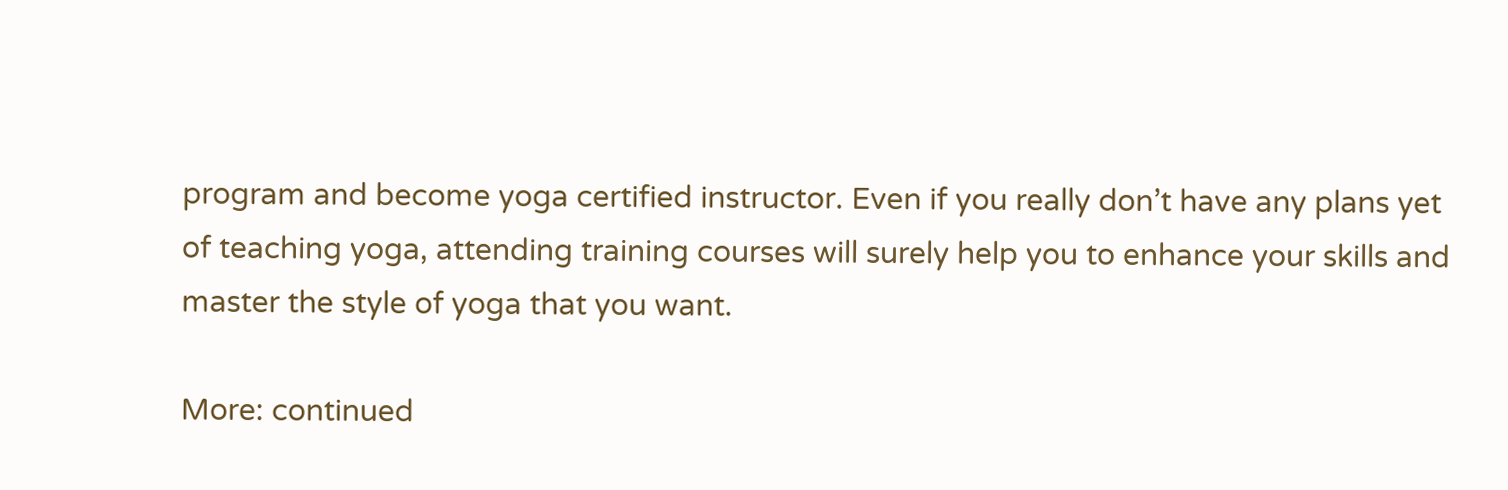program and become yoga certified instructor. Even if you really don’t have any plans yet of teaching yoga, attending training courses will surely help you to enhance your skills and master the style of yoga that you want.

More: continued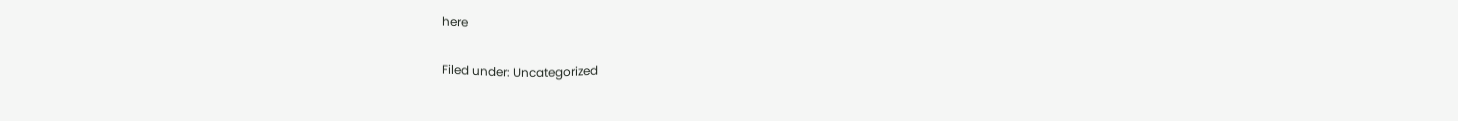here

Filed under: Uncategorized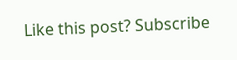Like this post? Subscribe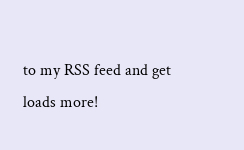to my RSS feed and get loads more!